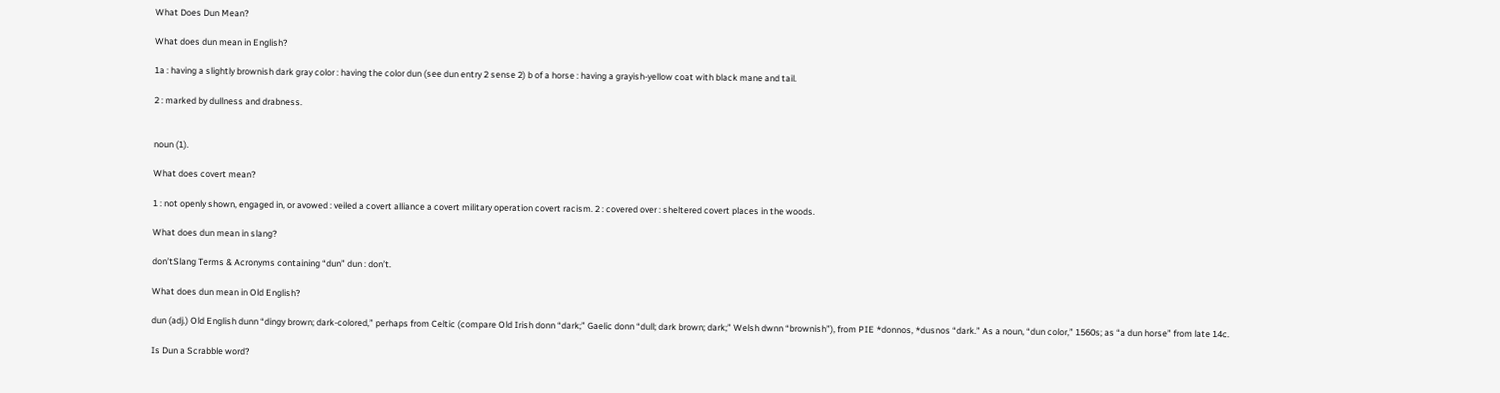What Does Dun Mean?

What does dun mean in English?

1a : having a slightly brownish dark gray color : having the color dun (see dun entry 2 sense 2) b of a horse : having a grayish-yellow coat with black mane and tail.

2 : marked by dullness and drabness.


noun (1).

What does covert mean?

1 : not openly shown, engaged in, or avowed : veiled a covert alliance a covert military operation covert racism. 2 : covered over : sheltered covert places in the woods.

What does dun mean in slang?

don’tSlang Terms & Acronyms containing “dun” dun : don’t.

What does dun mean in Old English?

dun (adj.) Old English dunn “dingy brown; dark-colored,” perhaps from Celtic (compare Old Irish donn “dark;” Gaelic donn “dull; dark brown; dark;” Welsh dwnn “brownish”), from PIE *donnos, *dusnos “dark.” As a noun, “dun color,” 1560s; as “a dun horse” from late 14c.

Is Dun a Scrabble word?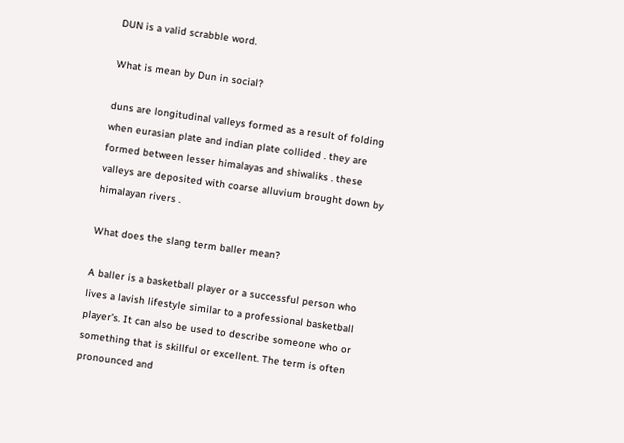DUN is a valid scrabble word.

What is mean by Dun in social?

duns are longitudinal valleys formed as a result of folding when eurasian plate and indian plate collided . they are formed between lesser himalayas and shiwaliks . these valleys are deposited with coarse alluvium brought down by himalayan rivers .

What does the slang term baller mean?

A baller is a basketball player or a successful person who lives a lavish lifestyle similar to a professional basketball player’s. It can also be used to describe someone who or something that is skillful or excellent. The term is often pronounced and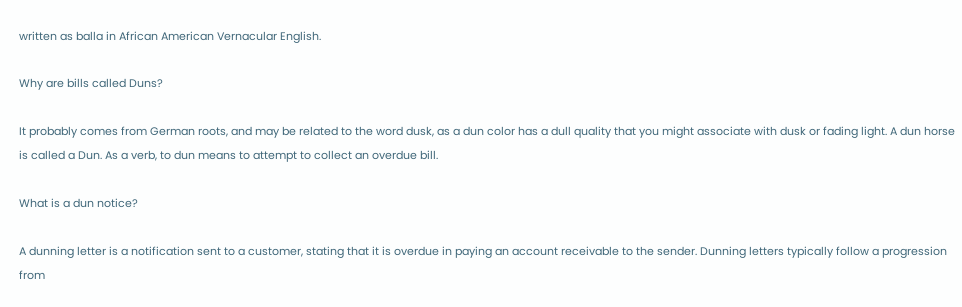written as balla in African American Vernacular English.

Why are bills called Duns?

It probably comes from German roots, and may be related to the word dusk, as a dun color has a dull quality that you might associate with dusk or fading light. A dun horse is called a Dun. As a verb, to dun means to attempt to collect an overdue bill.

What is a dun notice?

A dunning letter is a notification sent to a customer, stating that it is overdue in paying an account receivable to the sender. Dunning letters typically follow a progression from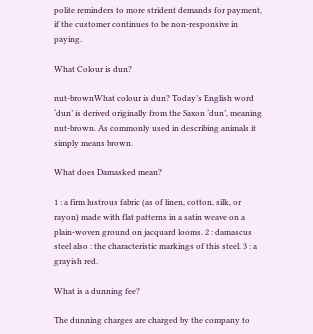polite reminders to more strident demands for payment, if the customer continues to be non-responsive in paying.

What Colour is dun?

nut-brownWhat colour is dun? Today’s English word ‘dun’ is derived originally from the Saxon ‘dun’, meaning nut-brown. As commonly used in describing animals it simply means brown.

What does Damasked mean?

1 : a firm lustrous fabric (as of linen, cotton, silk, or rayon) made with flat patterns in a satin weave on a plain-woven ground on jacquard looms. 2 : damascus steel also : the characteristic markings of this steel. 3 : a grayish red.

What is a dunning fee?

The dunning charges are charged by the company to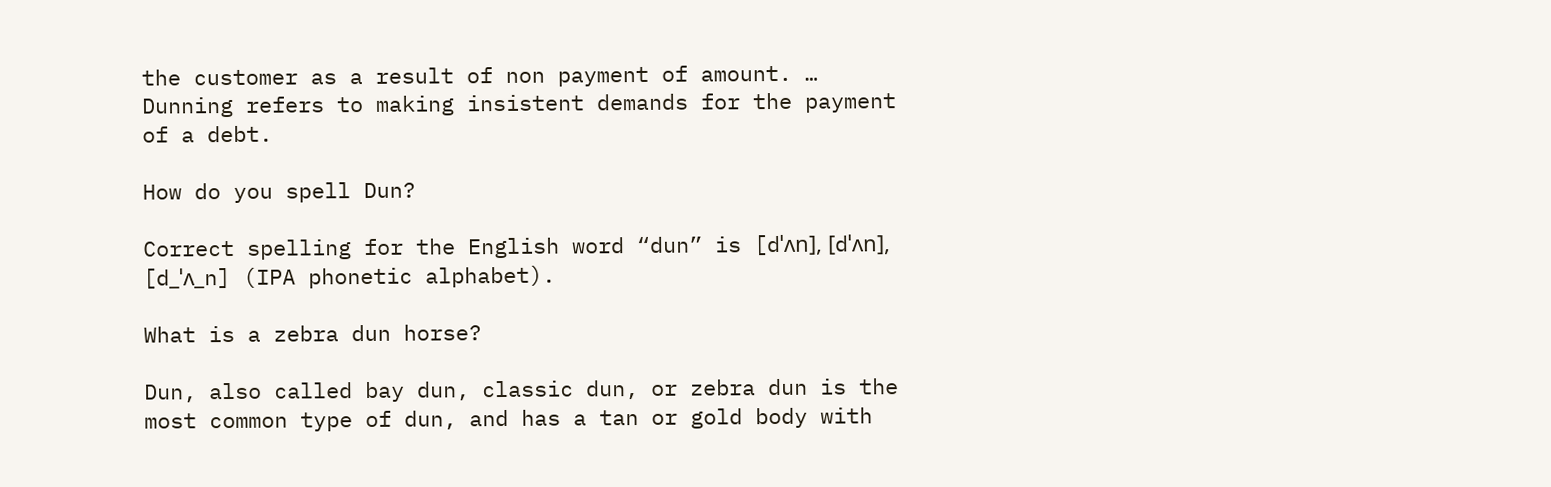the customer as a result of non payment of amount. … Dunning refers to making insistent demands for the payment of a debt.

How do you spell Dun?

Correct spelling for the English word “dun” is [dˈʌn], [dˈʌn], [d_ˈʌ_n] (IPA phonetic alphabet).

What is a zebra dun horse?

Dun, also called bay dun, classic dun, or zebra dun is the most common type of dun, and has a tan or gold body with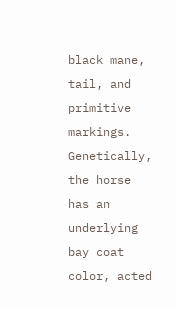black mane, tail, and primitive markings. Genetically, the horse has an underlying bay coat color, acted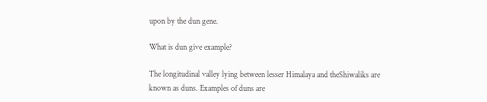upon by the dun gene.

What is dun give example?

The longitudinal valley lying between lesser Himalaya and theShiwaliks are known as duns. Examples of duns are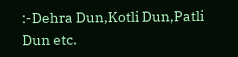:-Dehra Dun,Kotli Dun,Patli Dun etc.